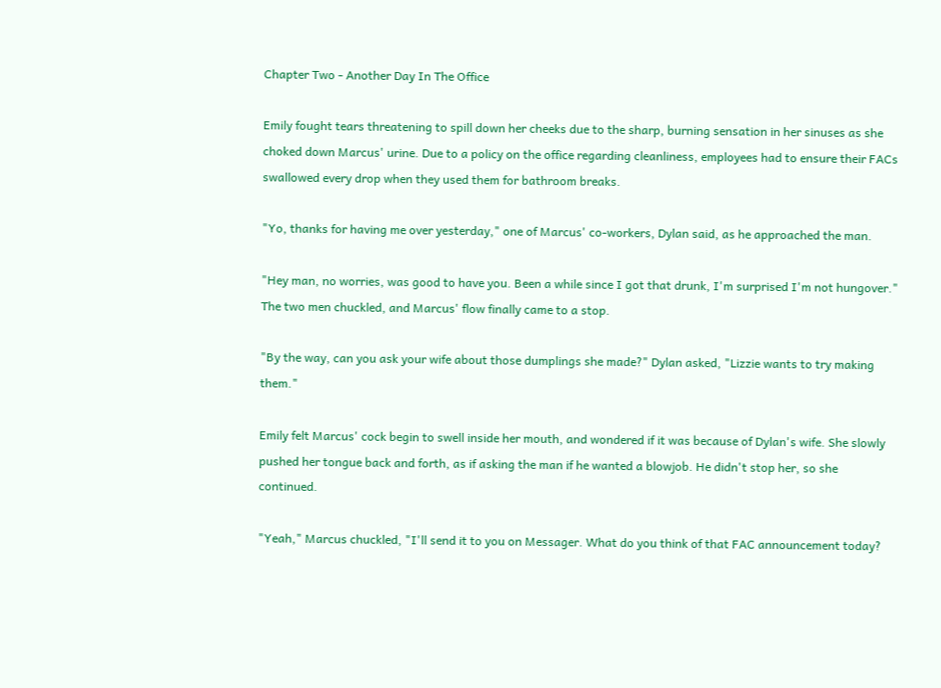Chapter Two - Another Day In The Office

Emily fought tears threatening to spill down her cheeks due to the sharp, burning sensation in her sinuses as she choked down Marcus' urine. Due to a policy on the office regarding cleanliness, employees had to ensure their FACs swallowed every drop when they used them for bathroom breaks.

"Yo, thanks for having me over yesterday," one of Marcus' co-workers, Dylan said, as he approached the man.

"Hey man, no worries, was good to have you. Been a while since I got that drunk, I'm surprised I'm not hungover." The two men chuckled, and Marcus' flow finally came to a stop.

"By the way, can you ask your wife about those dumplings she made?" Dylan asked, "Lizzie wants to try making them."

Emily felt Marcus' cock begin to swell inside her mouth, and wondered if it was because of Dylan's wife. She slowly pushed her tongue back and forth, as if asking the man if he wanted a blowjob. He didn't stop her, so she continued.

"Yeah," Marcus chuckled, "I'll send it to you on Messager. What do you think of that FAC announcement today?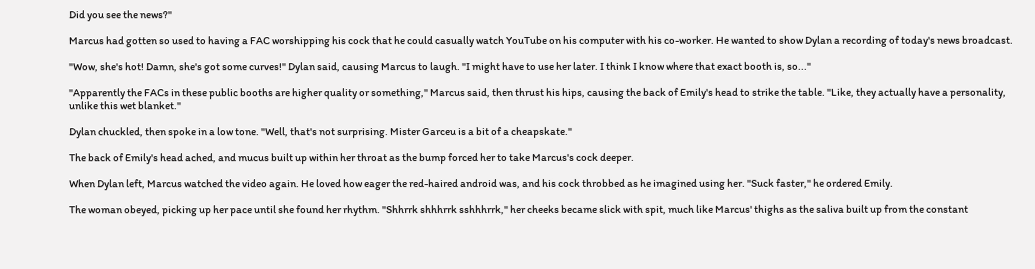Did you see the news?"

Marcus had gotten so used to having a FAC worshipping his cock that he could casually watch YouTube on his computer with his co-worker. He wanted to show Dylan a recording of today's news broadcast.

"Wow, she's hot! Damn, she's got some curves!" Dylan said, causing Marcus to laugh. "I might have to use her later. I think I know where that exact booth is, so..."

"Apparently the FACs in these public booths are higher quality or something," Marcus said, then thrust his hips, causing the back of Emily's head to strike the table. "Like, they actually have a personality, unlike this wet blanket."

Dylan chuckled, then spoke in a low tone. "Well, that's not surprising. Mister Garceu is a bit of a cheapskate."

The back of Emily's head ached, and mucus built up within her throat as the bump forced her to take Marcus's cock deeper.

When Dylan left, Marcus watched the video again. He loved how eager the red-haired android was, and his cock throbbed as he imagined using her. "Suck faster," he ordered Emily.

The woman obeyed, picking up her pace until she found her rhythm. "Shhrrk shhhrrk sshhhrrk," her cheeks became slick with spit, much like Marcus' thighs as the saliva built up from the constant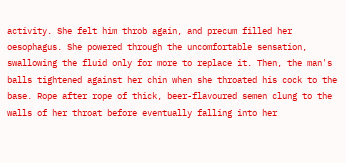activity. She felt him throb again, and precum filled her oesophagus. She powered through the uncomfortable sensation, swallowing the fluid only for more to replace it. Then, the man's balls tightened against her chin when she throated his cock to the base. Rope after rope of thick, beer-flavoured semen clung to the walls of her throat before eventually falling into her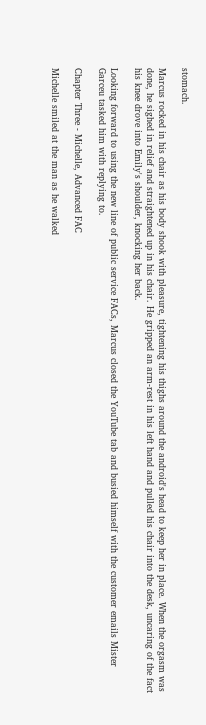stomach.

Marcus rocked in his chair as his body shook with pleasure, tightening his thighs around the android's head to keep her in place. When the orgasm was done, he sighed in relief and straightened up in his chair. He gripped an arm-rest in his left hand and pulled his chair into the desk, uncaring of the fact his knee drove into Emily's shoulder, knocking her back.

Looking forward to using the new line of public service FACs, Marcus closed the YouTube tab and busied himself with the customer emails Mister Garceu tasked him with replying to.

Chapter Three - Michelle, Advanced FAC

Michelle smiled at the man as he walked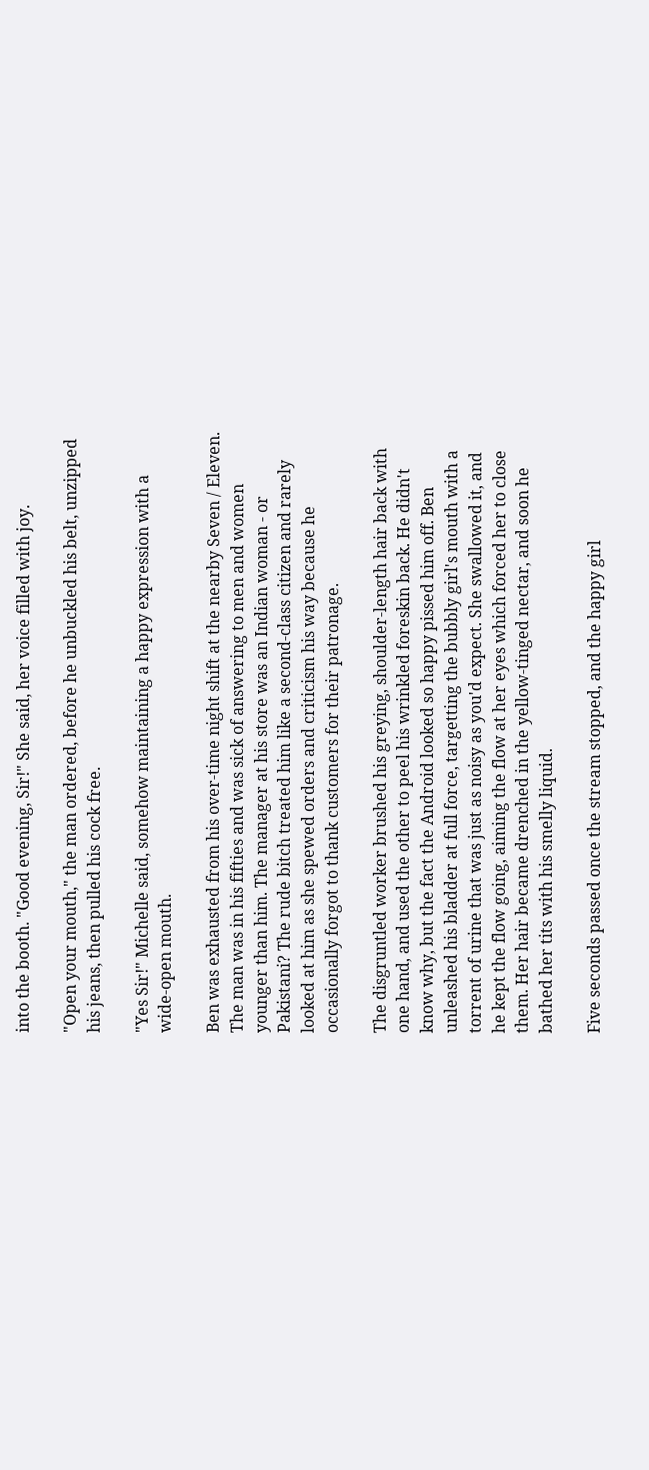into the booth. "Good evening, Sir!" She said, her voice filled with joy.

"Open your mouth," the man ordered, before he unbuckled his belt, unzipped his jeans, then pulled his cock free.

"Yes Sir!" Michelle said, somehow maintaining a happy expression with a wide-open mouth.

Ben was exhausted from his over-time night shift at the nearby Seven / Eleven. The man was in his fifties and was sick of answering to men and women younger than him. The manager at his store was an Indian woman - or Pakistani? The rude bitch treated him like a second-class citizen and rarely looked at him as she spewed orders and criticism his way because he occasionally forgot to thank customers for their patronage.

The disgruntled worker brushed his greying, shoulder-length hair back with one hand, and used the other to peel his wrinkled foreskin back. He didn't know why, but the fact the Android looked so happy pissed him off. Ben unleashed his bladder at full force, targetting the bubbly girl's mouth with a torrent of urine that was just as noisy as you'd expect. She swallowed it, and he kept the flow going, aiming the flow at her eyes which forced her to close them. Her hair became drenched in the yellow-tinged nectar, and soon he bathed her tits with his smelly liquid.

Five seconds passed once the stream stopped, and the happy girl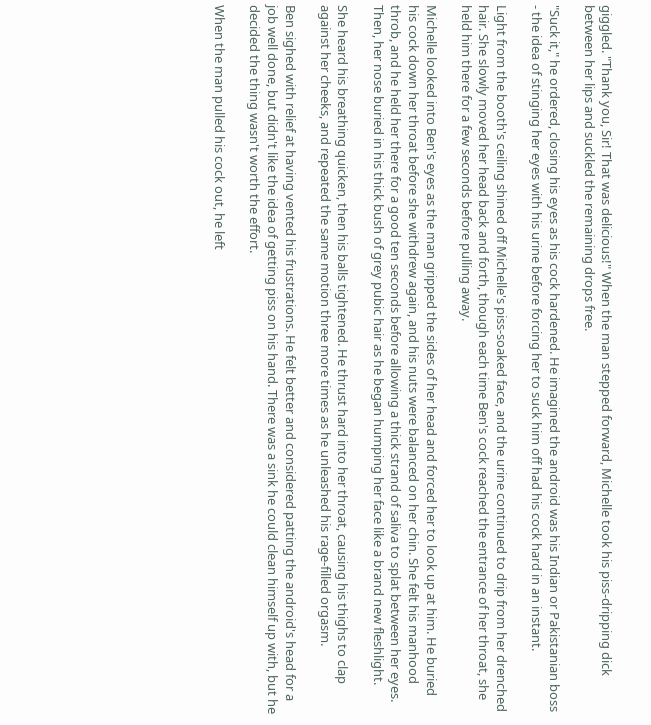giggled. "Thank you, Sir! That was delicious!" When the man stepped forward, Michelle took his piss-dripping dick between her lips and suckled the remaining drops free.

"Suck it," he ordered, closing his eyes as his cock hardened. He imagined the android was his Indian or Pakistanian boss - the idea of stinging her eyes with his urine before forcing her to suck him off had his cock hard in an instant.

Light from the booth's ceiling shined off Michelle's piss-soaked face, and the urine continued to drip from her drenched hair. She slowly moved her head back and forth, though each time Ben's cock reached the entrance of her throat, she held him there for a few seconds before pulling away.

Michelle looked into Ben's eyes as the man gripped the sides of her head and forced her to look up at him. He buried his cock down her throat before she withdrew again, and his nuts were balanced on her chin. She felt his manhood throb, and he held her there for a good ten seconds before allowing a thick strand of saliva to splat between her eyes. Then, her nose buried in his thick bush of grey pubic hair as he began humping her face like a brand new fleshlight.

She heard his breathing quicken, then his balls tightened. He thrust hard into her throat, causing his thighs to clap against her cheeks, and repeated the same motion three more times as he unleashed his rage-filled orgasm.

Ben sighed with relief at having vented his frustrations. He felt better and considered patting the android's head for a job well done, but didn't like the idea of getting piss on his hand. There was a sink he could clean himself up with, but he decided the thing wasn't worth the effort.

When the man pulled his cock out, he left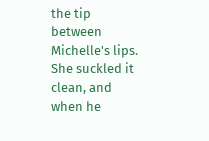the tip between Michelle's lips. She suckled it clean, and when he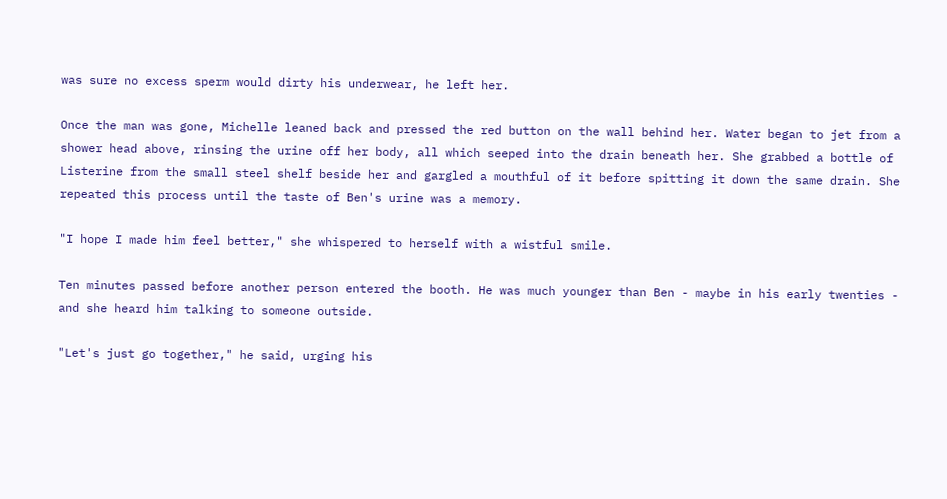was sure no excess sperm would dirty his underwear, he left her.

Once the man was gone, Michelle leaned back and pressed the red button on the wall behind her. Water began to jet from a shower head above, rinsing the urine off her body, all which seeped into the drain beneath her. She grabbed a bottle of Listerine from the small steel shelf beside her and gargled a mouthful of it before spitting it down the same drain. She repeated this process until the taste of Ben's urine was a memory.

"I hope I made him feel better," she whispered to herself with a wistful smile.

Ten minutes passed before another person entered the booth. He was much younger than Ben - maybe in his early twenties - and she heard him talking to someone outside.

"Let's just go together," he said, urging his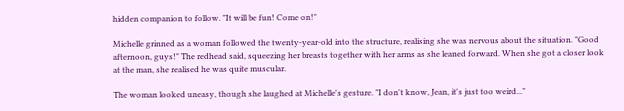hidden companion to follow. "It will be fun! Come on!"

Michelle grinned as a woman followed the twenty-year-old into the structure, realising she was nervous about the situation. "Good afternoon, guys!" The redhead said, squeezing her breasts together with her arms as she leaned forward. When she got a closer look at the man, she realised he was quite muscular.

The woman looked uneasy, though she laughed at Michelle's gesture. "I don't know, Jean, it's just too weird..."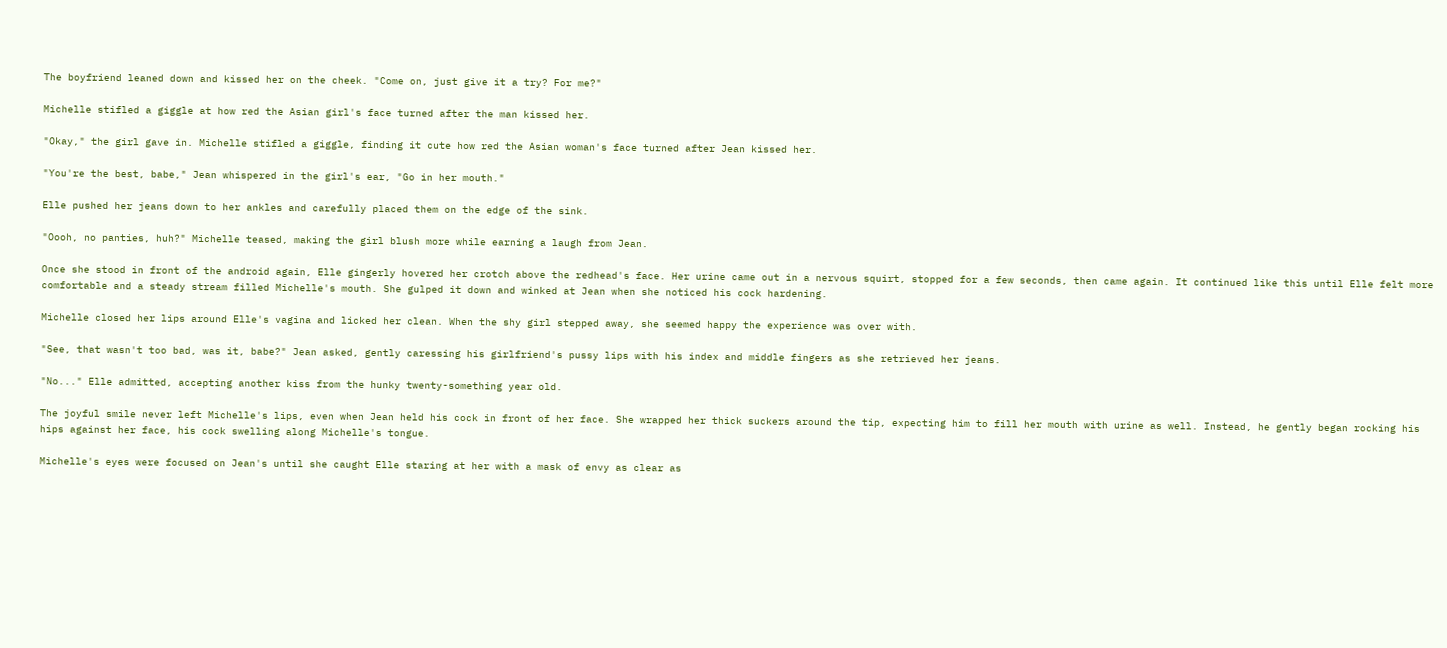The boyfriend leaned down and kissed her on the cheek. "Come on, just give it a try? For me?"

Michelle stifled a giggle at how red the Asian girl's face turned after the man kissed her.

"Okay," the girl gave in. Michelle stifled a giggle, finding it cute how red the Asian woman's face turned after Jean kissed her.

"You're the best, babe," Jean whispered in the girl's ear, "Go in her mouth."

Elle pushed her jeans down to her ankles and carefully placed them on the edge of the sink.

"Oooh, no panties, huh?" Michelle teased, making the girl blush more while earning a laugh from Jean.

Once she stood in front of the android again, Elle gingerly hovered her crotch above the redhead's face. Her urine came out in a nervous squirt, stopped for a few seconds, then came again. It continued like this until Elle felt more comfortable and a steady stream filled Michelle's mouth. She gulped it down and winked at Jean when she noticed his cock hardening.

Michelle closed her lips around Elle's vagina and licked her clean. When the shy girl stepped away, she seemed happy the experience was over with.

"See, that wasn't too bad, was it, babe?" Jean asked, gently caressing his girlfriend's pussy lips with his index and middle fingers as she retrieved her jeans.

"No..." Elle admitted, accepting another kiss from the hunky twenty-something year old.

The joyful smile never left Michelle's lips, even when Jean held his cock in front of her face. She wrapped her thick suckers around the tip, expecting him to fill her mouth with urine as well. Instead, he gently began rocking his hips against her face, his cock swelling along Michelle's tongue.

Michelle's eyes were focused on Jean's until she caught Elle staring at her with a mask of envy as clear as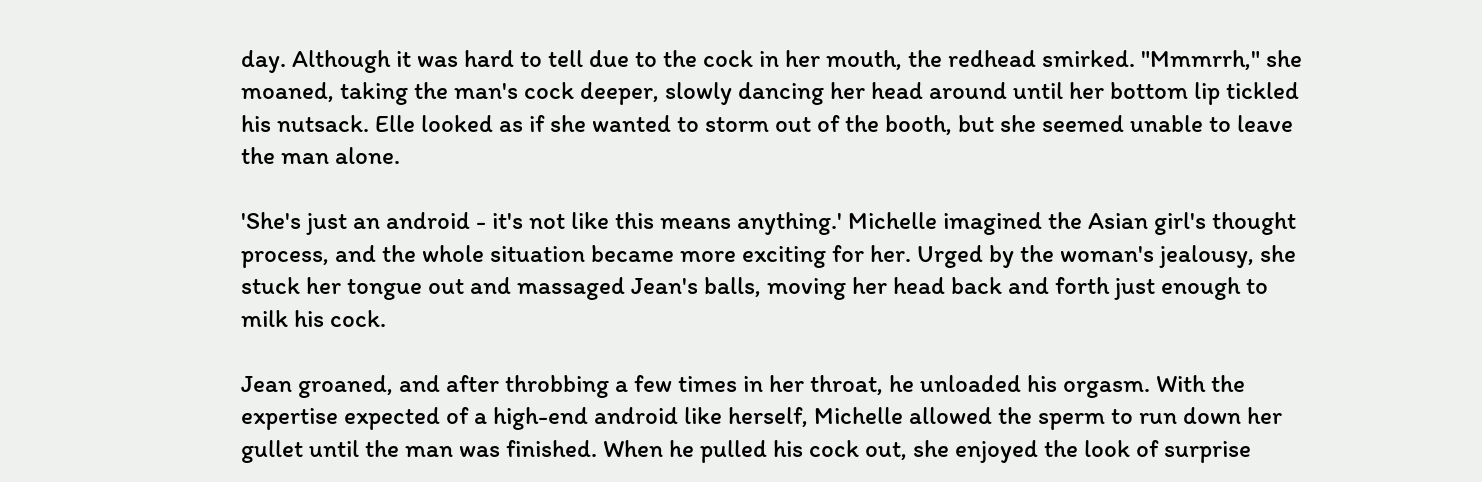day. Although it was hard to tell due to the cock in her mouth, the redhead smirked. "Mmmrrh," she moaned, taking the man's cock deeper, slowly dancing her head around until her bottom lip tickled his nutsack. Elle looked as if she wanted to storm out of the booth, but she seemed unable to leave the man alone.

'She's just an android - it's not like this means anything.' Michelle imagined the Asian girl's thought process, and the whole situation became more exciting for her. Urged by the woman's jealousy, she stuck her tongue out and massaged Jean's balls, moving her head back and forth just enough to milk his cock.

Jean groaned, and after throbbing a few times in her throat, he unloaded his orgasm. With the expertise expected of a high-end android like herself, Michelle allowed the sperm to run down her gullet until the man was finished. When he pulled his cock out, she enjoyed the look of surprise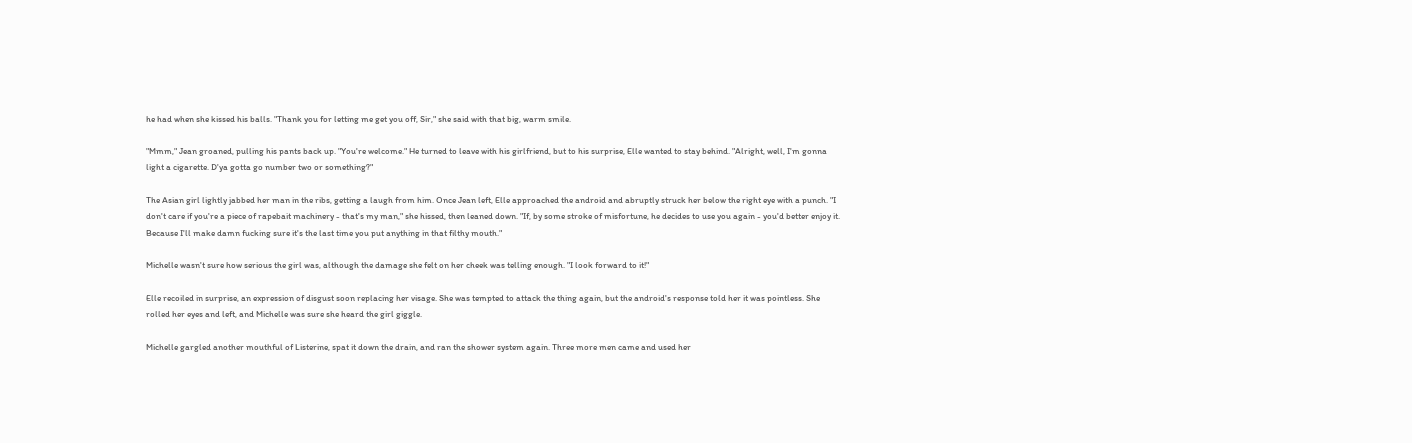he had when she kissed his balls. "Thank you for letting me get you off, Sir," she said with that big, warm smile.

"Mmm," Jean groaned, pulling his pants back up. "You're welcome." He turned to leave with his girlfriend, but to his surprise, Elle wanted to stay behind. "Alright, well, I'm gonna light a cigarette. D'ya gotta go number two or something?"

The Asian girl lightly jabbed her man in the ribs, getting a laugh from him. Once Jean left, Elle approached the android and abruptly struck her below the right eye with a punch. "I don't care if you're a piece of rapebait machinery - that's my man," she hissed, then leaned down. "If, by some stroke of misfortune, he decides to use you again - you'd better enjoy it. Because I'll make damn fucking sure it's the last time you put anything in that filthy mouth."

Michelle wasn't sure how serious the girl was, although the damage she felt on her cheek was telling enough. "I look forward to it!"

Elle recoiled in surprise, an expression of disgust soon replacing her visage. She was tempted to attack the thing again, but the android's response told her it was pointless. She rolled her eyes and left, and Michelle was sure she heard the girl giggle.

Michelle gargled another mouthful of Listerine, spat it down the drain, and ran the shower system again. Three more men came and used her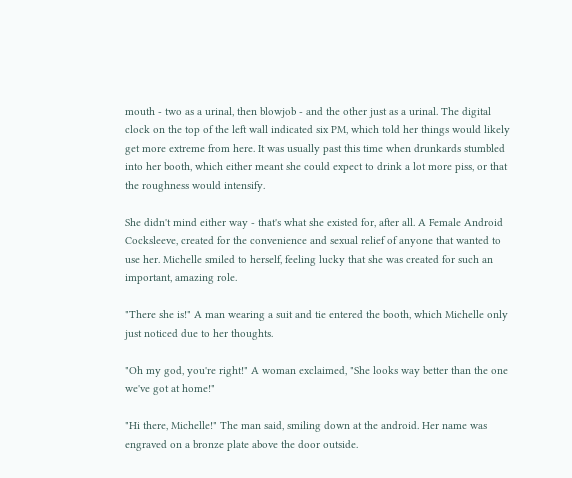mouth - two as a urinal, then blowjob - and the other just as a urinal. The digital clock on the top of the left wall indicated six PM, which told her things would likely get more extreme from here. It was usually past this time when drunkards stumbled into her booth, which either meant she could expect to drink a lot more piss, or that the roughness would intensify.

She didn't mind either way - that's what she existed for, after all. A Female Android Cocksleeve, created for the convenience and sexual relief of anyone that wanted to use her. Michelle smiled to herself, feeling lucky that she was created for such an important, amazing role.

"There she is!" A man wearing a suit and tie entered the booth, which Michelle only just noticed due to her thoughts.

"Oh my god, you're right!" A woman exclaimed, "She looks way better than the one we've got at home!"

"Hi there, Michelle!" The man said, smiling down at the android. Her name was engraved on a bronze plate above the door outside.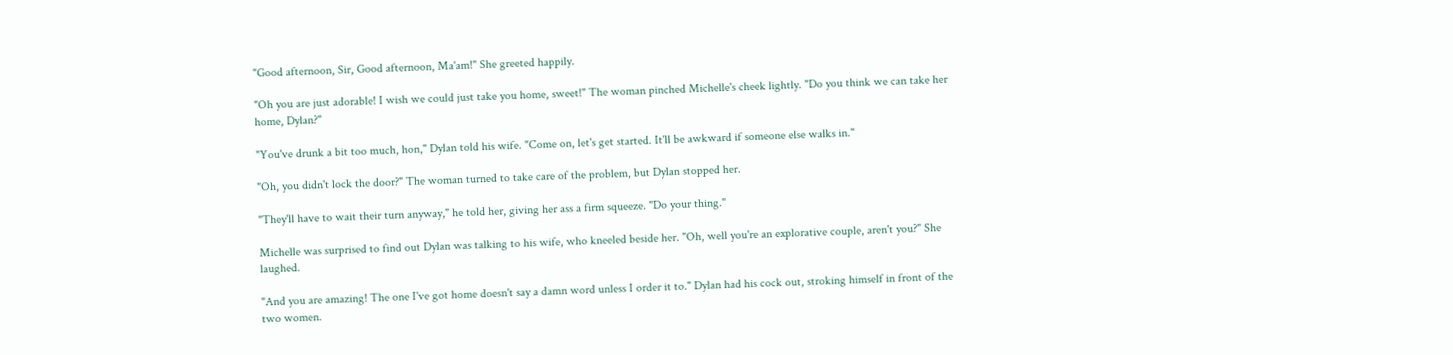"Good afternoon, Sir, Good afternoon, Ma'am!" She greeted happily.

"Oh you are just adorable! I wish we could just take you home, sweet!" The woman pinched Michelle's cheek lightly. "Do you think we can take her home, Dylan?"

"You've drunk a bit too much, hon," Dylan told his wife. "Come on, let's get started. It'll be awkward if someone else walks in."

"Oh, you didn't lock the door?" The woman turned to take care of the problem, but Dylan stopped her.

"They'll have to wait their turn anyway," he told her, giving her ass a firm squeeze. "Do your thing."

Michelle was surprised to find out Dylan was talking to his wife, who kneeled beside her. "Oh, well you're an explorative couple, aren't you?" She laughed.

"And you are amazing! The one I've got home doesn't say a damn word unless I order it to." Dylan had his cock out, stroking himself in front of the two women.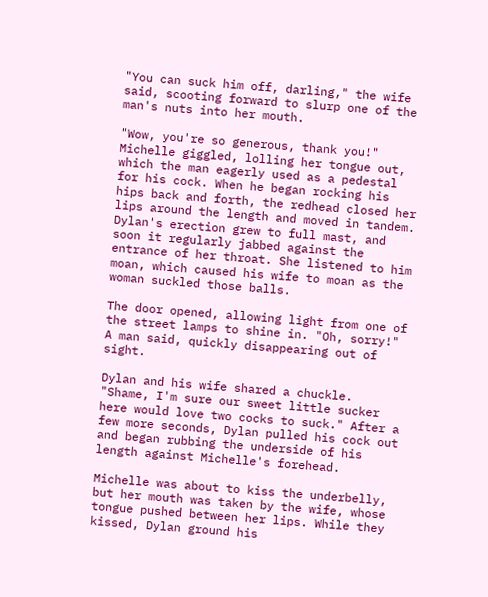"You can suck him off, darling," the wife said, scooting forward to slurp one of the man's nuts into her mouth.

"Wow, you're so generous, thank you!" Michelle giggled, lolling her tongue out, which the man eagerly used as a pedestal for his cock. When he began rocking his hips back and forth, the redhead closed her lips around the length and moved in tandem. Dylan's erection grew to full mast, and soon it regularly jabbed against the entrance of her throat. She listened to him moan, which caused his wife to moan as the woman suckled those balls.

The door opened, allowing light from one of the street lamps to shine in. "Oh, sorry!" A man said, quickly disappearing out of sight.

Dylan and his wife shared a chuckle. "Shame, I'm sure our sweet little sucker here would love two cocks to suck." After a few more seconds, Dylan pulled his cock out and began rubbing the underside of his length against Michelle's forehead.

Michelle was about to kiss the underbelly, but her mouth was taken by the wife, whose tongue pushed between her lips. While they kissed, Dylan ground his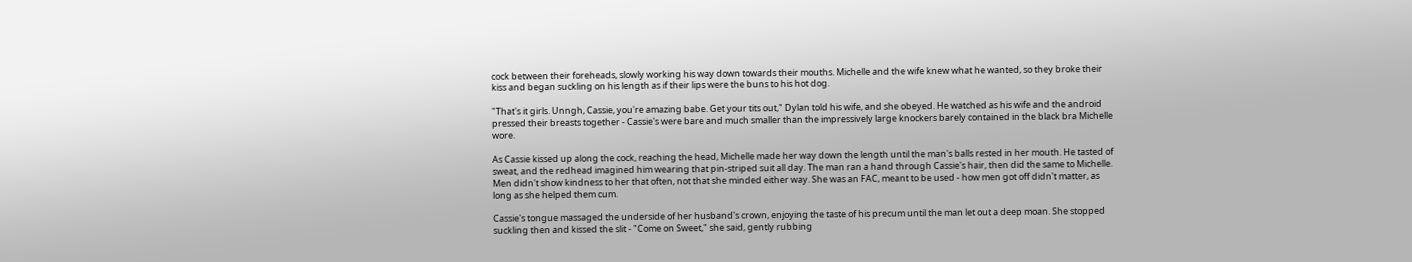cock between their foreheads, slowly working his way down towards their mouths. Michelle and the wife knew what he wanted, so they broke their kiss and began suckling on his length as if their lips were the buns to his hot dog.

"That's it girls. Unngh, Cassie, you're amazing babe. Get your tits out," Dylan told his wife, and she obeyed. He watched as his wife and the android pressed their breasts together - Cassie's were bare and much smaller than the impressively large knockers barely contained in the black bra Michelle wore.

As Cassie kissed up along the cock, reaching the head, Michelle made her way down the length until the man's balls rested in her mouth. He tasted of sweat, and the redhead imagined him wearing that pin-striped suit all day. The man ran a hand through Cassie's hair, then did the same to Michelle. Men didn't show kindness to her that often, not that she minded either way. She was an FAC, meant to be used - how men got off didn't matter, as long as she helped them cum.

Cassie's tongue massaged the underside of her husband's crown, enjoying the taste of his precum until the man let out a deep moan. She stopped suckling then and kissed the slit - "Come on Sweet," she said, gently rubbing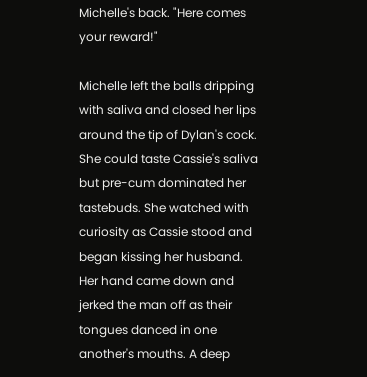Michelle's back. "Here comes your reward!"

Michelle left the balls dripping with saliva and closed her lips around the tip of Dylan's cock. She could taste Cassie's saliva but pre-cum dominated her tastebuds. She watched with curiosity as Cassie stood and began kissing her husband. Her hand came down and jerked the man off as their tongues danced in one another's mouths. A deep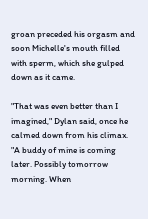groan preceded his orgasm and soon Michelle's mouth filled with sperm, which she gulped down as it came.

"That was even better than I imagined," Dylan said, once he calmed down from his climax. "A buddy of mine is coming later. Possibly tomorrow morning. When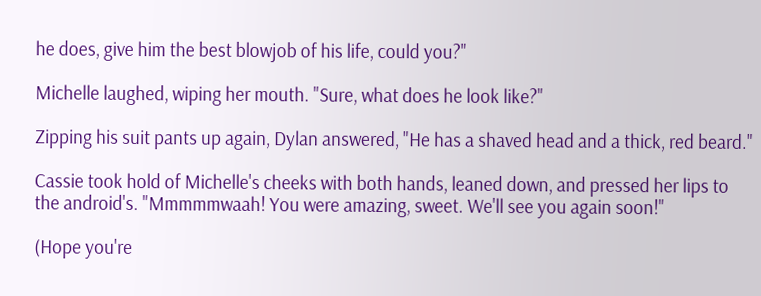he does, give him the best blowjob of his life, could you?"

Michelle laughed, wiping her mouth. "Sure, what does he look like?"

Zipping his suit pants up again, Dylan answered, "He has a shaved head and a thick, red beard."

Cassie took hold of Michelle's cheeks with both hands, leaned down, and pressed her lips to the android's. "Mmmmmwaah! You were amazing, sweet. We'll see you again soon!"

(Hope you're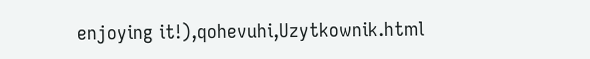enjoying it!),qohevuhi,Uzytkownik.html